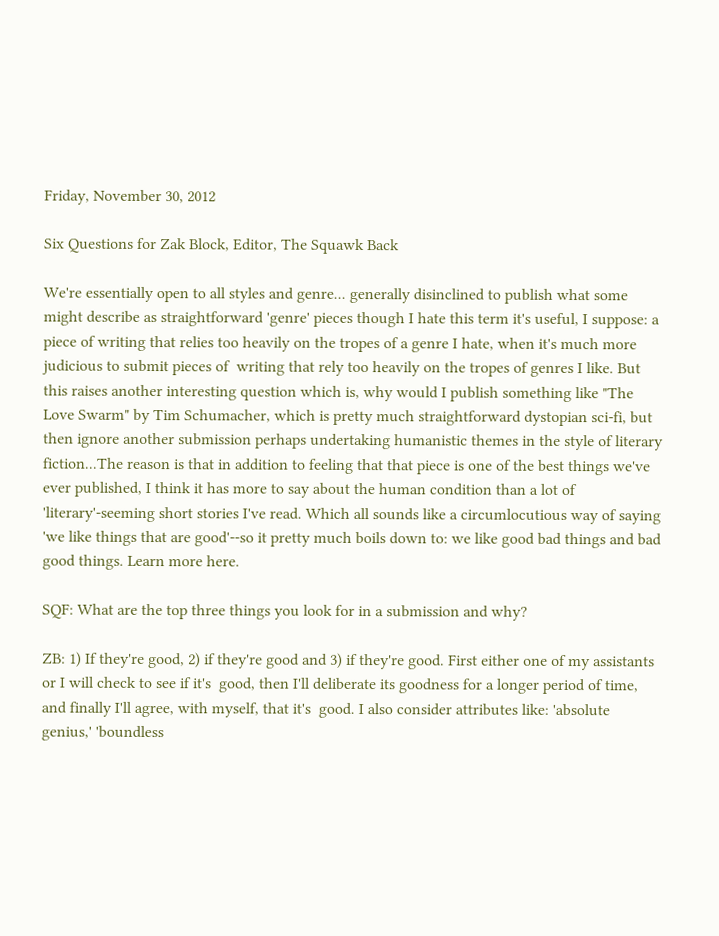Friday, November 30, 2012

Six Questions for Zak Block, Editor, The Squawk Back

We're essentially open to all styles and genre... generally disinclined to publish what some might describe as straightforward 'genre' pieces though I hate this term it's useful, I suppose: a piece of writing that relies too heavily on the tropes of a genre I hate, when it's much more judicious to submit pieces of  writing that rely too heavily on the tropes of genres I like. But this raises another interesting question which is, why would I publish something like "The Love Swarm" by Tim Schumacher, which is pretty much straightforward dystopian sci-fi, but then ignore another submission perhaps undertaking humanistic themes in the style of literary fiction...The reason is that in addition to feeling that that piece is one of the best things we've ever published, I think it has more to say about the human condition than a lot of 'literary'-seeming short stories I've read. Which all sounds like a circumlocutious way of saying 'we like things that are good'--so it pretty much boils down to: we like good bad things and bad good things. Learn more here.

SQF: What are the top three things you look for in a submission and why?

ZB: 1) If they're good, 2) if they're good and 3) if they're good. First either one of my assistants or I will check to see if it's  good, then I'll deliberate its goodness for a longer period of time, and finally I'll agree, with myself, that it's  good. I also consider attributes like: 'absolute genius,' 'boundless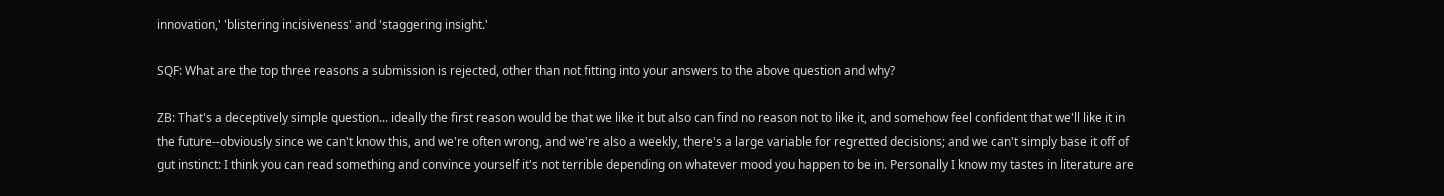innovation,' 'blistering incisiveness' and 'staggering insight.'

SQF: What are the top three reasons a submission is rejected, other than not fitting into your answers to the above question and why?

ZB: That's a deceptively simple question... ideally the first reason would be that we like it but also can find no reason not to like it, and somehow feel confident that we'll like it in the future--obviously since we can't know this, and we're often wrong, and we're also a weekly, there's a large variable for regretted decisions; and we can't simply base it off of gut instinct: I think you can read something and convince yourself it's not terrible depending on whatever mood you happen to be in. Personally I know my tastes in literature are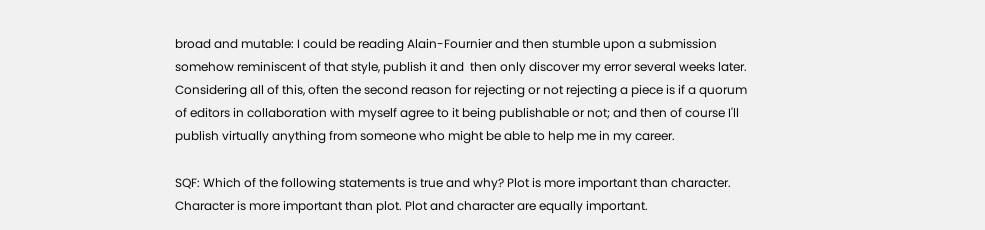broad and mutable: I could be reading Alain-Fournier and then stumble upon a submission somehow reminiscent of that style, publish it and  then only discover my error several weeks later. Considering all of this, often the second reason for rejecting or not rejecting a piece is if a quorum of editors in collaboration with myself agree to it being publishable or not; and then of course I'll publish virtually anything from someone who might be able to help me in my career.

SQF: Which of the following statements is true and why? Plot is more important than character. Character is more important than plot. Plot and character are equally important.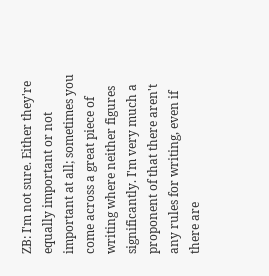ZB: I'm not sure. Either they're equally important or not important at all; sometimes you come across a great piece of writing where neither figures significantly. I'm very much a proponent of that there aren't any rules for writing, even if there are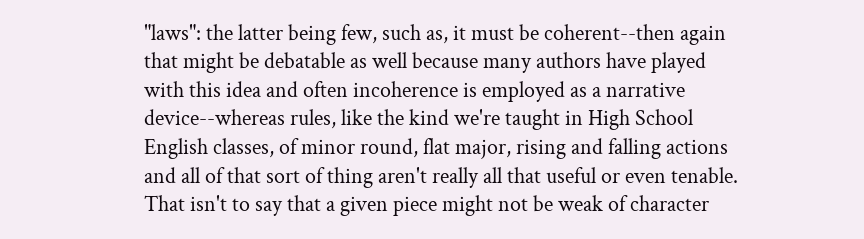"laws": the latter being few, such as, it must be coherent--then again that might be debatable as well because many authors have played with this idea and often incoherence is employed as a narrative device--whereas rules, like the kind we're taught in High School English classes, of minor round, flat major, rising and falling actions and all of that sort of thing aren't really all that useful or even tenable. That isn't to say that a given piece might not be weak of character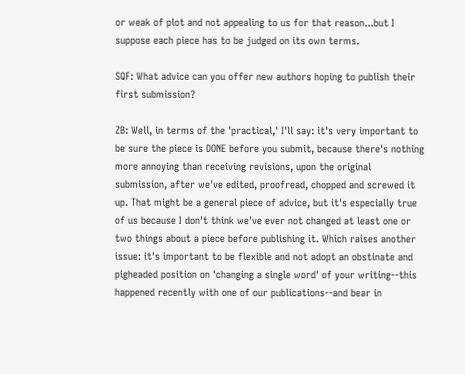or weak of plot and not appealing to us for that reason...but I suppose each piece has to be judged on its own terms.

SQF: What advice can you offer new authors hoping to publish their first submission?

ZB: Well, in terms of the 'practical,' I'll say: it's very important to be sure the piece is DONE before you submit, because there's nothing more annoying than receiving revisions, upon the original submission, after we've edited, proofread, chopped and screwed it up. That might be a general piece of advice, but it's especially true of us because I don't think we've ever not changed at least one or two things about a piece before publishing it. Which raises another issue: it's important to be flexible and not adopt an obstinate and pigheaded position on 'changing a single word' of your writing--this happened recently with one of our publications--and bear in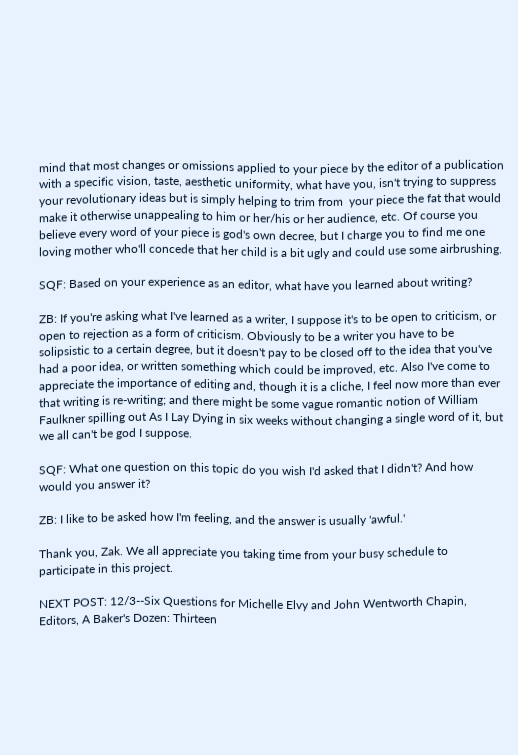mind that most changes or omissions applied to your piece by the editor of a publication with a specific vision, taste, aesthetic uniformity, what have you, isn't trying to suppress your revolutionary ideas but is simply helping to trim from  your piece the fat that would make it otherwise unappealing to him or her/his or her audience, etc. Of course you believe every word of your piece is god's own decree, but I charge you to find me one loving mother who'll concede that her child is a bit ugly and could use some airbrushing.

SQF: Based on your experience as an editor, what have you learned about writing?

ZB: If you're asking what I've learned as a writer, I suppose it's to be open to criticism, or open to rejection as a form of criticism. Obviously to be a writer you have to be solipsistic to a certain degree, but it doesn't pay to be closed off to the idea that you've had a poor idea, or written something which could be improved, etc. Also I've come to appreciate the importance of editing and, though it is a cliche, I feel now more than ever that writing is re-writing; and there might be some vague romantic notion of William Faulkner spilling out As I Lay Dying in six weeks without changing a single word of it, but we all can't be god I suppose.

SQF: What one question on this topic do you wish I'd asked that I didn't? And how would you answer it?

ZB: I like to be asked how I'm feeling, and the answer is usually 'awful.'

Thank you, Zak. We all appreciate you taking time from your busy schedule to participate in this project.

NEXT POST: 12/3--Six Questions for Michelle Elvy and John Wentworth Chapin, Editors, A Baker's Dozen: Thirteen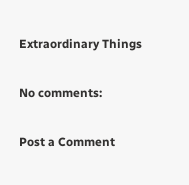Extraordinary Things

No comments:

Post a Comment